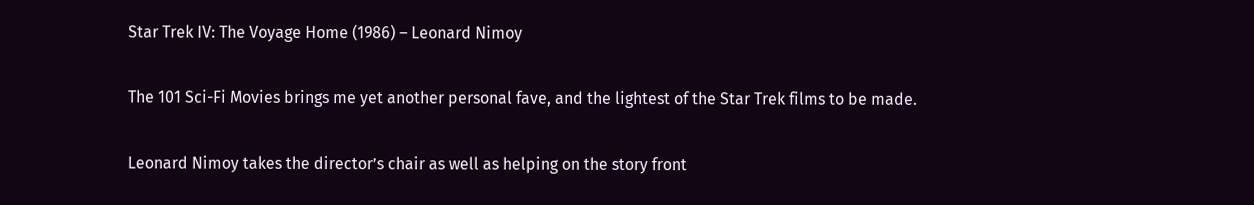Star Trek IV: The Voyage Home (1986) – Leonard Nimoy

The 101 Sci-Fi Movies brings me yet another personal fave, and the lightest of the Star Trek films to be made.

Leonard Nimoy takes the director’s chair as well as helping on the story front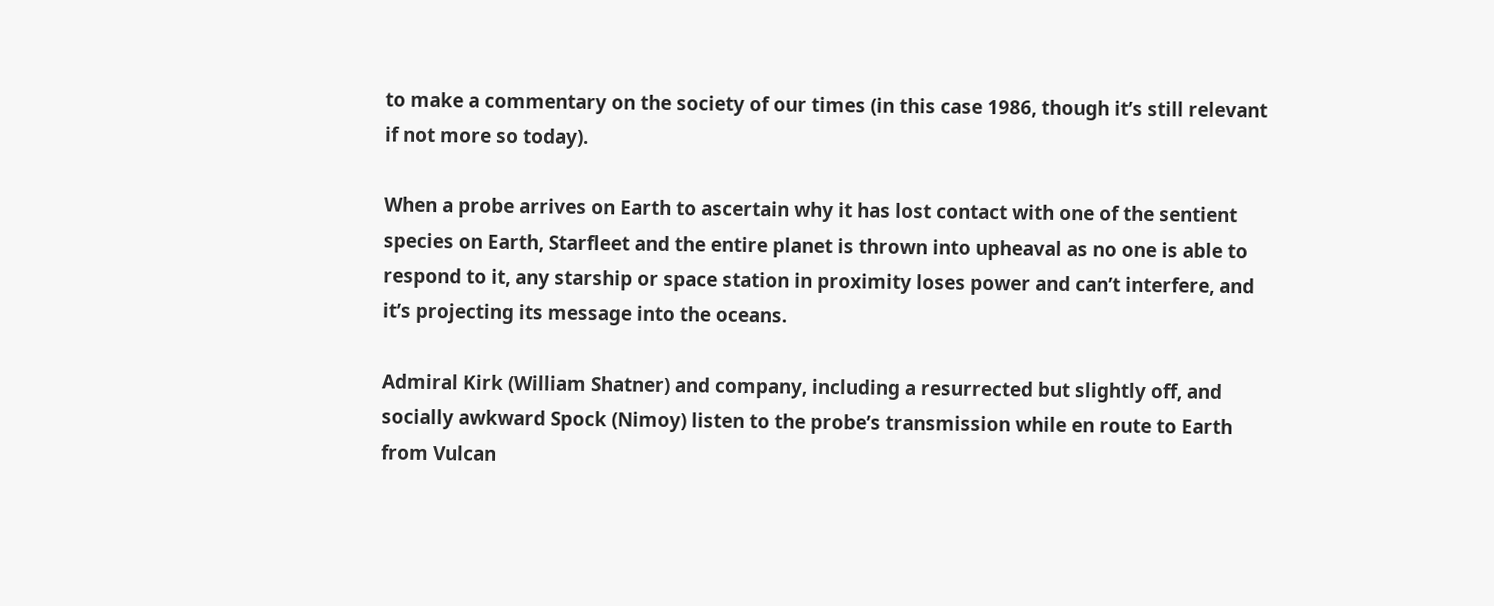to make a commentary on the society of our times (in this case 1986, though it’s still relevant if not more so today).

When a probe arrives on Earth to ascertain why it has lost contact with one of the sentient species on Earth, Starfleet and the entire planet is thrown into upheaval as no one is able to respond to it, any starship or space station in proximity loses power and can’t interfere, and it’s projecting its message into the oceans.

Admiral Kirk (William Shatner) and company, including a resurrected but slightly off, and socially awkward Spock (Nimoy) listen to the probe’s transmission while en route to Earth from Vulcan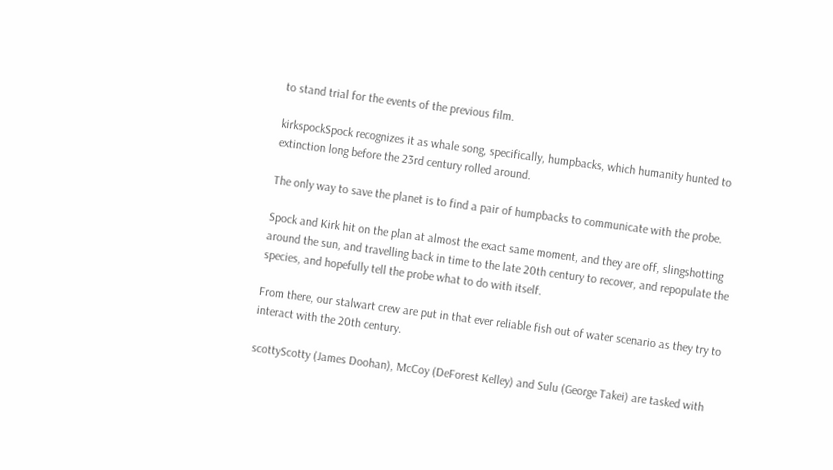to stand trial for the events of the previous film.

kirkspockSpock recognizes it as whale song, specifically, humpbacks, which humanity hunted to extinction long before the 23rd century rolled around.

The only way to save the planet is to find a pair of humpbacks to communicate with the probe.

Spock and Kirk hit on the plan at almost the exact same moment, and they are off, slingshotting around the sun, and travelling back in time to the late 20th century to recover, and repopulate the species, and hopefully tell the probe what to do with itself.

From there, our stalwart crew are put in that ever reliable fish out of water scenario as they try to interact with the 20th century.

scottyScotty (James Doohan), McCoy (DeForest Kelley) and Sulu (George Takei) are tasked with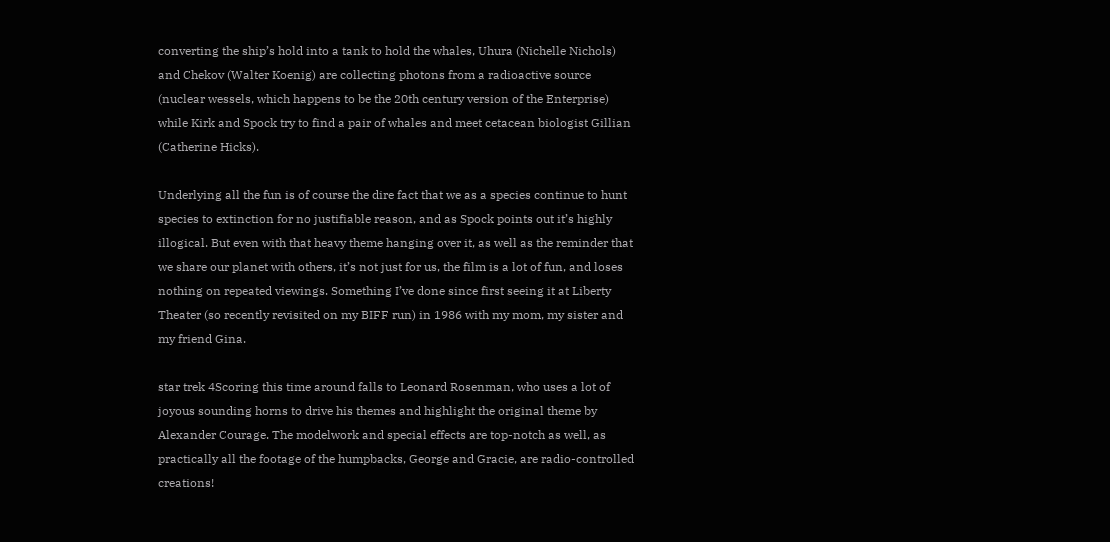converting the ship’s hold into a tank to hold the whales, Uhura (Nichelle Nichols) and Chekov (Walter Koenig) are collecting photons from a radioactive source (nuclear wessels, which happens to be the 20th century version of the Enterprise) while Kirk and Spock try to find a pair of whales and meet cetacean biologist Gillian (Catherine Hicks).

Underlying all the fun is of course the dire fact that we as a species continue to hunt species to extinction for no justifiable reason, and as Spock points out it’s highly illogical. But even with that heavy theme hanging over it, as well as the reminder that we share our planet with others, it’s not just for us, the film is a lot of fun, and loses nothing on repeated viewings. Something I’ve done since first seeing it at Liberty Theater (so recently revisited on my BIFF run) in 1986 with my mom, my sister and my friend Gina.

star trek 4Scoring this time around falls to Leonard Rosenman, who uses a lot of joyous sounding horns to drive his themes and highlight the original theme by Alexander Courage. The modelwork and special effects are top-notch as well, as practically all the footage of the humpbacks, George and Gracie, are radio-controlled creations!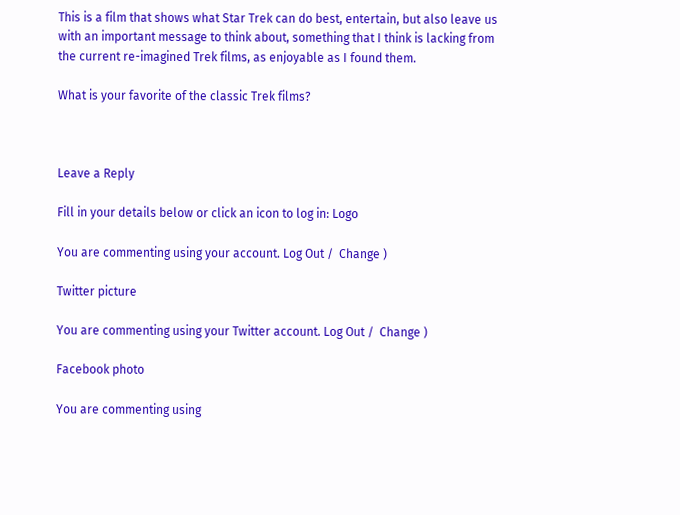This is a film that shows what Star Trek can do best, entertain, but also leave us with an important message to think about, something that I think is lacking from the current re-imagined Trek films, as enjoyable as I found them.

What is your favorite of the classic Trek films?



Leave a Reply

Fill in your details below or click an icon to log in: Logo

You are commenting using your account. Log Out /  Change )

Twitter picture

You are commenting using your Twitter account. Log Out /  Change )

Facebook photo

You are commenting using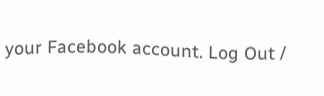your Facebook account. Log Out /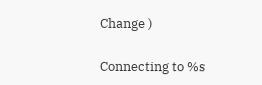Change )

Connecting to %s